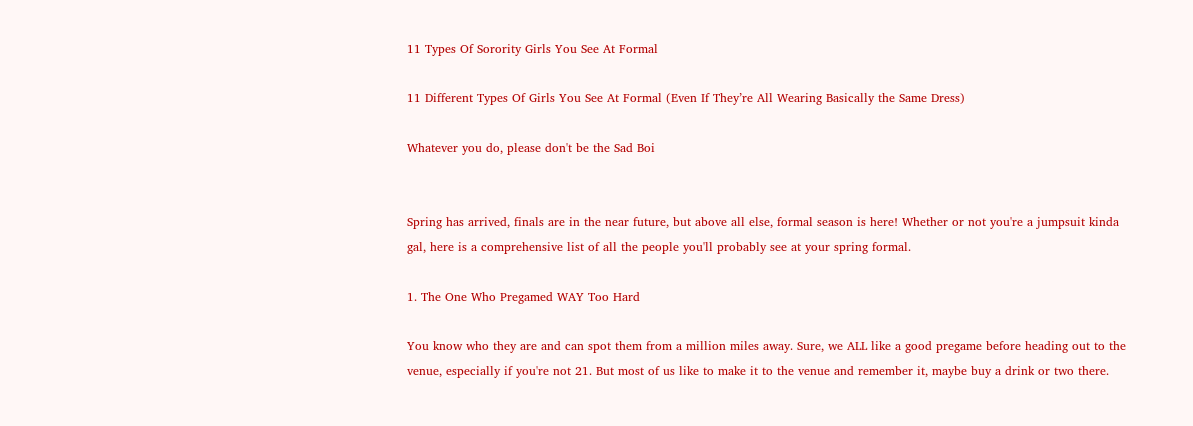11 Types Of Sorority Girls You See At Formal

11 Different Types Of Girls You See At Formal (Even If They’re All Wearing Basically the Same Dress)

Whatever you do, please don't be the Sad Boi


Spring has arrived, finals are in the near future, but above all else, formal season is here! Whether or not you're a jumpsuit kinda gal, here is a comprehensive list of all the people you'll probably see at your spring formal.

1. The One Who Pregamed WAY Too Hard

You know who they are and can spot them from a million miles away. Sure, we ALL like a good pregame before heading out to the venue, especially if you're not 21. But most of us like to make it to the venue and remember it, maybe buy a drink or two there.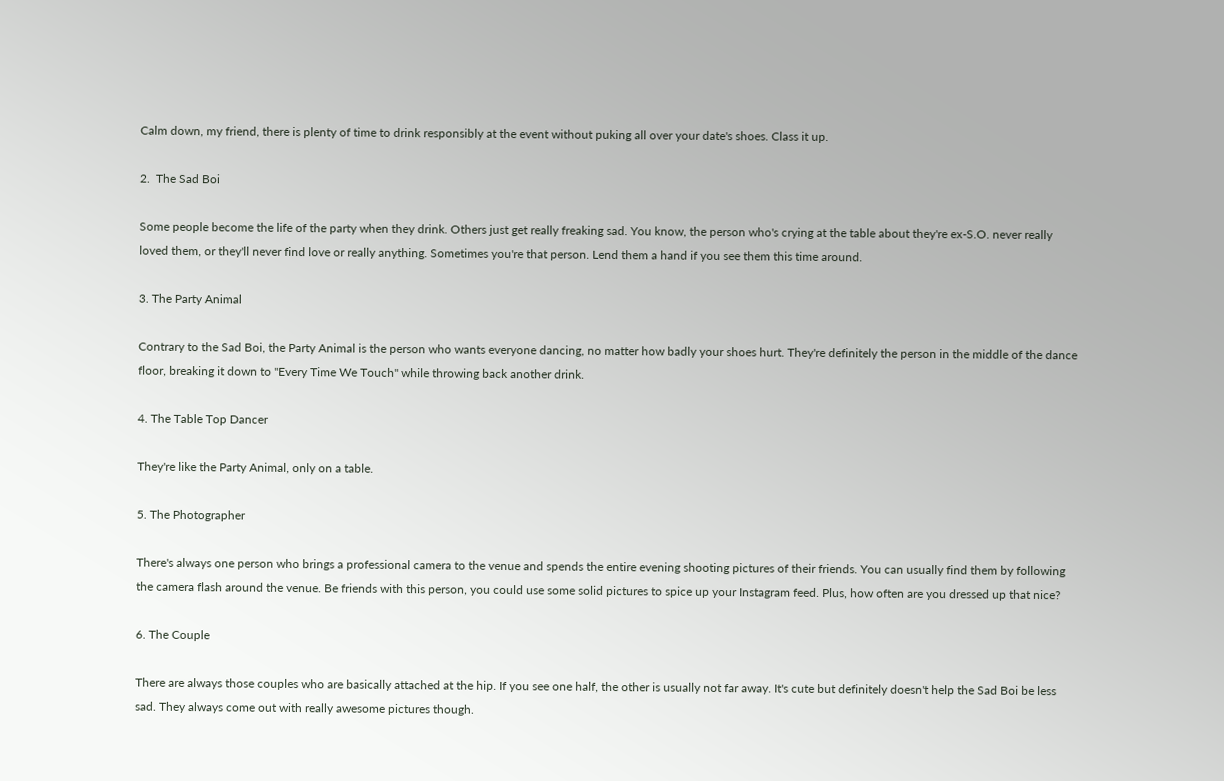Calm down, my friend, there is plenty of time to drink responsibly at the event without puking all over your date's shoes. Class it up.

2.  The Sad Boi

Some people become the life of the party when they drink. Others just get really freaking sad. You know, the person who's crying at the table about they're ex-S.O. never really loved them, or they'll never find love or really anything. Sometimes you're that person. Lend them a hand if you see them this time around.

3. The Party Animal

Contrary to the Sad Boi, the Party Animal is the person who wants everyone dancing, no matter how badly your shoes hurt. They're definitely the person in the middle of the dance floor, breaking it down to "Every Time We Touch" while throwing back another drink.

4. The Table Top Dancer

They're like the Party Animal, only on a table.

5. The Photographer

There's always one person who brings a professional camera to the venue and spends the entire evening shooting pictures of their friends. You can usually find them by following the camera flash around the venue. Be friends with this person, you could use some solid pictures to spice up your Instagram feed. Plus, how often are you dressed up that nice?

6. The Couple

There are always those couples who are basically attached at the hip. If you see one half, the other is usually not far away. It's cute but definitely doesn't help the Sad Boi be less sad. They always come out with really awesome pictures though.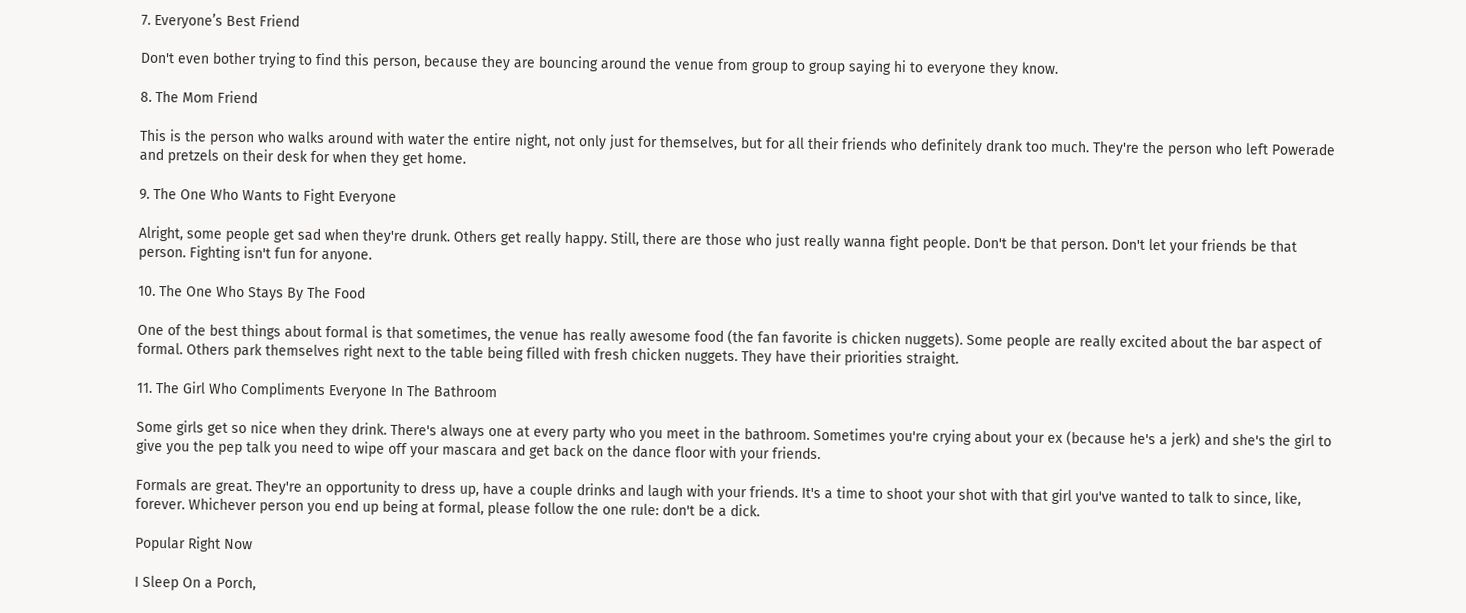7. Everyone’s Best Friend

Don't even bother trying to find this person, because they are bouncing around the venue from group to group saying hi to everyone they know.

8. The Mom Friend

This is the person who walks around with water the entire night, not only just for themselves, but for all their friends who definitely drank too much. They're the person who left Powerade and pretzels on their desk for when they get home.

9. The One Who Wants to Fight Everyone

Alright, some people get sad when they're drunk. Others get really happy. Still, there are those who just really wanna fight people. Don't be that person. Don't let your friends be that person. Fighting isn't fun for anyone.

10. The One Who Stays By The Food

One of the best things about formal is that sometimes, the venue has really awesome food (the fan favorite is chicken nuggets). Some people are really excited about the bar aspect of formal. Others park themselves right next to the table being filled with fresh chicken nuggets. They have their priorities straight.

11. The Girl Who Compliments Everyone In The Bathroom

Some girls get so nice when they drink. There's always one at every party who you meet in the bathroom. Sometimes you're crying about your ex (because he's a jerk) and she's the girl to give you the pep talk you need to wipe off your mascara and get back on the dance floor with your friends.

Formals are great. They're an opportunity to dress up, have a couple drinks and laugh with your friends. It's a time to shoot your shot with that girl you've wanted to talk to since, like, forever. Whichever person you end up being at formal, please follow the one rule: don't be a dick.

Popular Right Now

I Sleep On a Porch,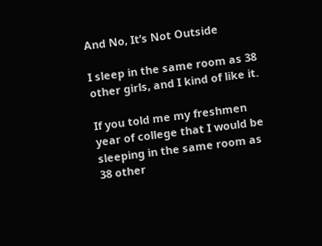And No, It’s Not Outside

I sleep in the same room as 38 other girls, and I kind of like it.

If you told me my freshmen year of college that I would be sleeping in the same room as 38 other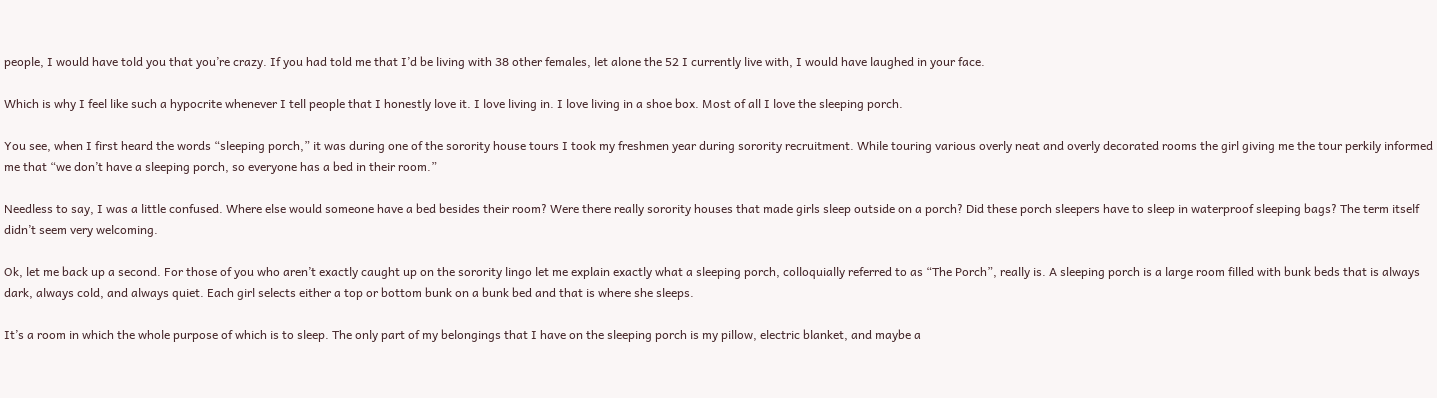people, I would have told you that you’re crazy. If you had told me that I’d be living with 38 other females, let alone the 52 I currently live with, I would have laughed in your face.

Which is why I feel like such a hypocrite whenever I tell people that I honestly love it. I love living in. I love living in a shoe box. Most of all I love the sleeping porch.

You see, when I first heard the words “sleeping porch,” it was during one of the sorority house tours I took my freshmen year during sorority recruitment. While touring various overly neat and overly decorated rooms the girl giving me the tour perkily informed me that “we don’t have a sleeping porch, so everyone has a bed in their room.”

Needless to say, I was a little confused. Where else would someone have a bed besides their room? Were there really sorority houses that made girls sleep outside on a porch? Did these porch sleepers have to sleep in waterproof sleeping bags? The term itself didn’t seem very welcoming.

Ok, let me back up a second. For those of you who aren’t exactly caught up on the sorority lingo let me explain exactly what a sleeping porch, colloquially referred to as “The Porch”, really is. A sleeping porch is a large room filled with bunk beds that is always dark, always cold, and always quiet. Each girl selects either a top or bottom bunk on a bunk bed and that is where she sleeps.

It’s a room in which the whole purpose of which is to sleep. The only part of my belongings that I have on the sleeping porch is my pillow, electric blanket, and maybe a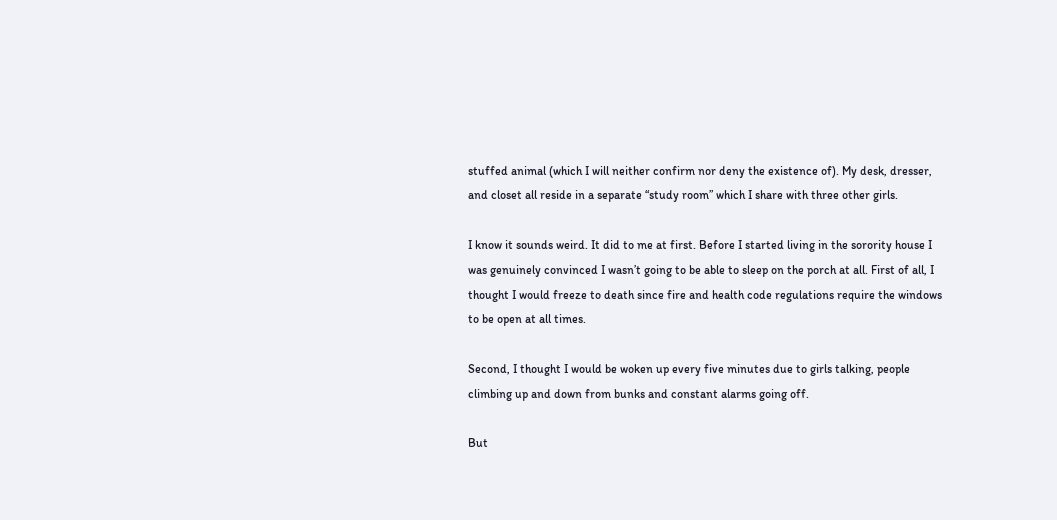stuffed animal (which I will neither confirm nor deny the existence of). My desk, dresser, and closet all reside in a separate “study room” which I share with three other girls.

I know it sounds weird. It did to me at first. Before I started living in the sorority house I was genuinely convinced I wasn’t going to be able to sleep on the porch at all. First of all, I thought I would freeze to death since fire and health code regulations require the windows to be open at all times.

Second, I thought I would be woken up every five minutes due to girls talking, people climbing up and down from bunks and constant alarms going off.

But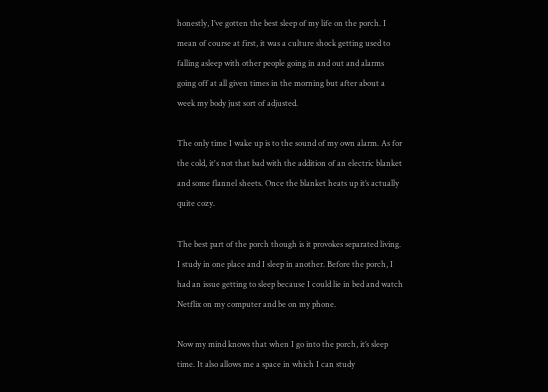honestly, I’ve gotten the best sleep of my life on the porch. I mean of course at first, it was a culture shock getting used to falling asleep with other people going in and out and alarms going off at all given times in the morning but after about a week my body just sort of adjusted.

The only time I wake up is to the sound of my own alarm. As for the cold, it's not that bad with the addition of an electric blanket and some flannel sheets. Once the blanket heats up it’s actually quite cozy.

The best part of the porch though is it provokes separated living. I study in one place and I sleep in another. Before the porch, I had an issue getting to sleep because I could lie in bed and watch Netflix on my computer and be on my phone.

Now my mind knows that when I go into the porch, it’s sleep time. It also allows me a space in which I can study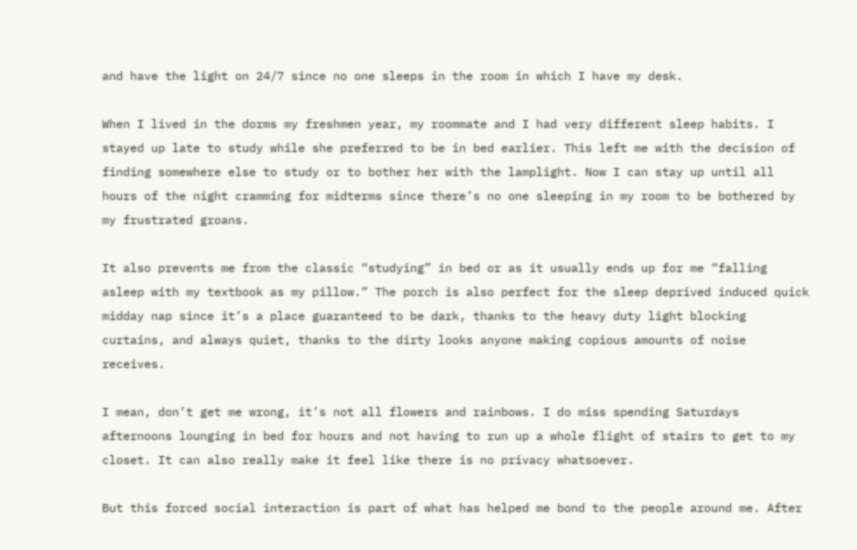and have the light on 24/7 since no one sleeps in the room in which I have my desk.

When I lived in the dorms my freshmen year, my roommate and I had very different sleep habits. I stayed up late to study while she preferred to be in bed earlier. This left me with the decision of finding somewhere else to study or to bother her with the lamplight. Now I can stay up until all hours of the night cramming for midterms since there’s no one sleeping in my room to be bothered by my frustrated groans.

It also prevents me from the classic “studying” in bed or as it usually ends up for me “falling asleep with my textbook as my pillow.” The porch is also perfect for the sleep deprived induced quick midday nap since it’s a place guaranteed to be dark, thanks to the heavy duty light blocking curtains, and always quiet, thanks to the dirty looks anyone making copious amounts of noise receives.

I mean, don’t get me wrong, it’s not all flowers and rainbows. I do miss spending Saturdays afternoons lounging in bed for hours and not having to run up a whole flight of stairs to get to my closet. It can also really make it feel like there is no privacy whatsoever.

But this forced social interaction is part of what has helped me bond to the people around me. After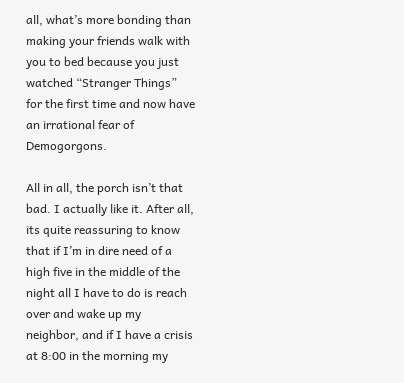all, what’s more bonding than making your friends walk with you to bed because you just watched “Stranger Things” for the first time and now have an irrational fear of Demogorgons.

All in all, the porch isn’t that bad. I actually like it. After all, its quite reassuring to know that if I’m in dire need of a high five in the middle of the night all I have to do is reach over and wake up my neighbor, and if I have a crisis at 8:00 in the morning my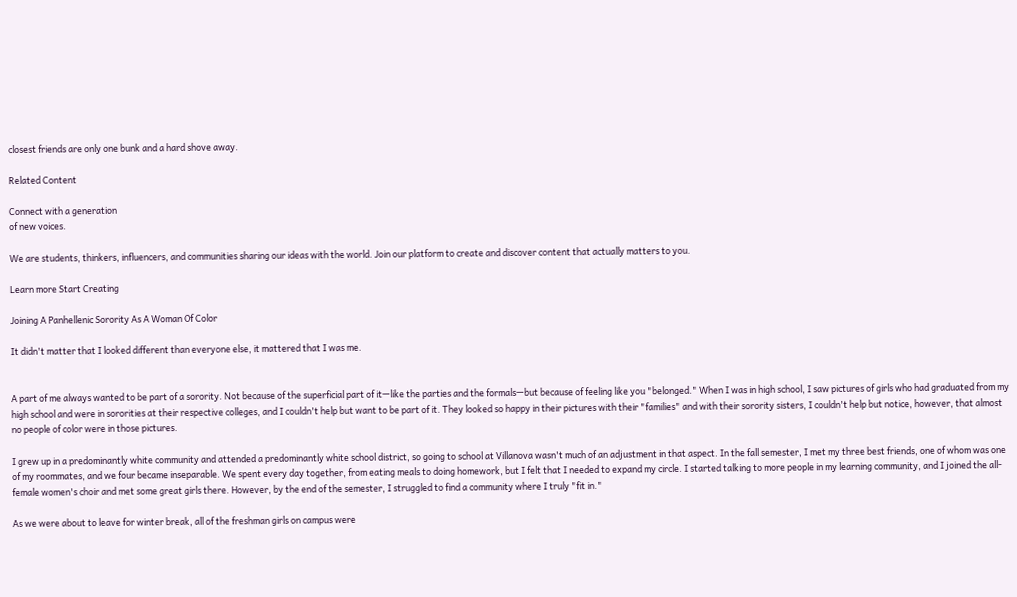closest friends are only one bunk and a hard shove away.

Related Content

Connect with a generation
of new voices.

We are students, thinkers, influencers, and communities sharing our ideas with the world. Join our platform to create and discover content that actually matters to you.

Learn more Start Creating

Joining A Panhellenic Sorority As A Woman Of Color

It didn't matter that I looked different than everyone else, it mattered that I was me.


A part of me always wanted to be part of a sorority. Not because of the superficial part of it—like the parties and the formals—but because of feeling like you "belonged." When I was in high school, I saw pictures of girls who had graduated from my high school and were in sororities at their respective colleges, and I couldn't help but want to be part of it. They looked so happy in their pictures with their "families" and with their sorority sisters, I couldn't help but notice, however, that almost no people of color were in those pictures.

I grew up in a predominantly white community and attended a predominantly white school district, so going to school at Villanova wasn't much of an adjustment in that aspect. In the fall semester, I met my three best friends, one of whom was one of my roommates, and we four became inseparable. We spent every day together, from eating meals to doing homework, but I felt that I needed to expand my circle. I started talking to more people in my learning community, and I joined the all-female women's choir and met some great girls there. However, by the end of the semester, I struggled to find a community where I truly "fit in."

As we were about to leave for winter break, all of the freshman girls on campus were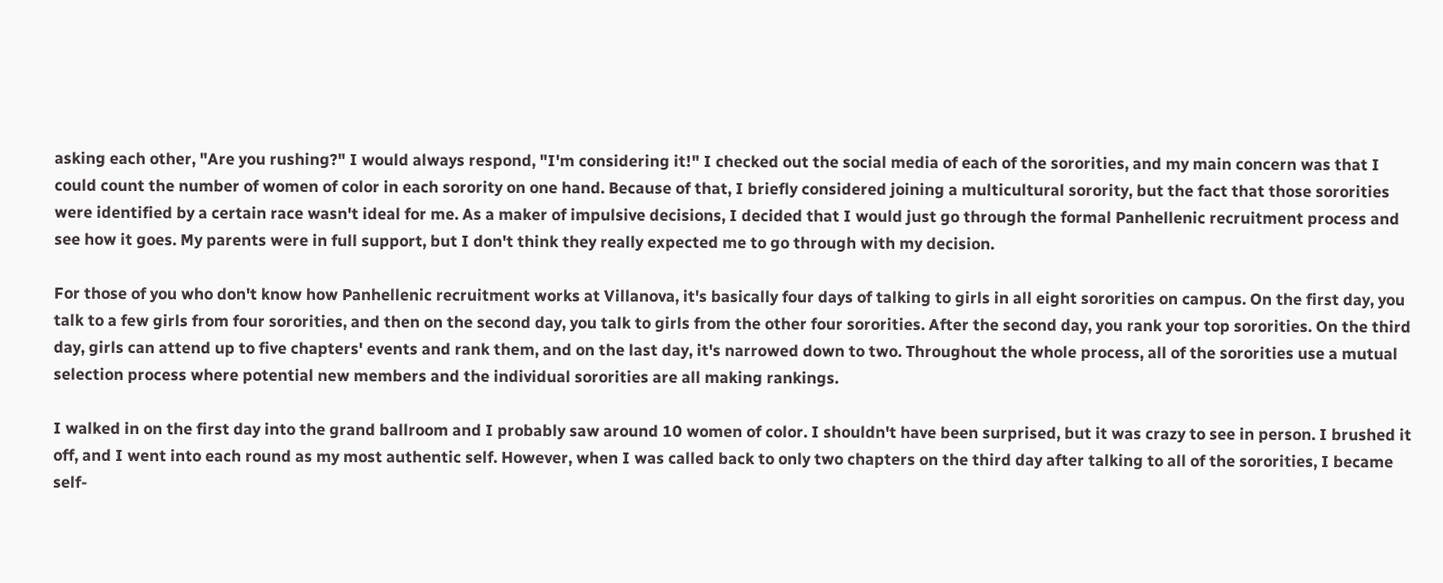asking each other, "Are you rushing?" I would always respond, "I'm considering it!" I checked out the social media of each of the sororities, and my main concern was that I could count the number of women of color in each sorority on one hand. Because of that, I briefly considered joining a multicultural sorority, but the fact that those sororities were identified by a certain race wasn't ideal for me. As a maker of impulsive decisions, I decided that I would just go through the formal Panhellenic recruitment process and see how it goes. My parents were in full support, but I don't think they really expected me to go through with my decision.

For those of you who don't know how Panhellenic recruitment works at Villanova, it's basically four days of talking to girls in all eight sororities on campus. On the first day, you talk to a few girls from four sororities, and then on the second day, you talk to girls from the other four sororities. After the second day, you rank your top sororities. On the third day, girls can attend up to five chapters' events and rank them, and on the last day, it's narrowed down to two. Throughout the whole process, all of the sororities use a mutual selection process where potential new members and the individual sororities are all making rankings.

I walked in on the first day into the grand ballroom and I probably saw around 10 women of color. I shouldn't have been surprised, but it was crazy to see in person. I brushed it off, and I went into each round as my most authentic self. However, when I was called back to only two chapters on the third day after talking to all of the sororities, I became self-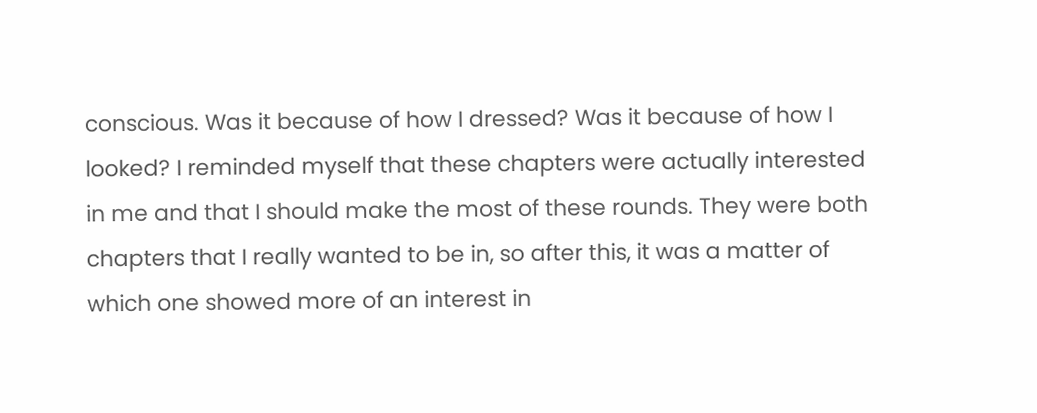conscious. Was it because of how I dressed? Was it because of how I looked? I reminded myself that these chapters were actually interested in me and that I should make the most of these rounds. They were both chapters that I really wanted to be in, so after this, it was a matter of which one showed more of an interest in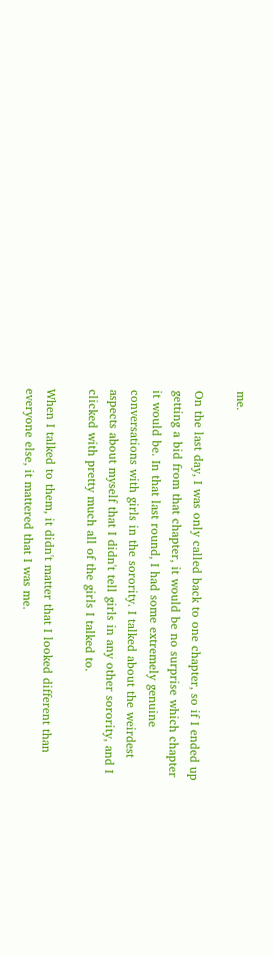me.

On the last day, I was only called back to one chapter, so if I ended up getting a bid from that chapter, it would be no surprise which chapter it would be. In that last round, I had some extremely genuine conversations with girls in the sorority. I talked about the weirdest aspects about myself that I didn't tell girls in any other sorority, and I clicked with pretty much all of the girls I talked to.

When I talked to them, it didn't matter that I looked different than everyone else, it mattered that I was me.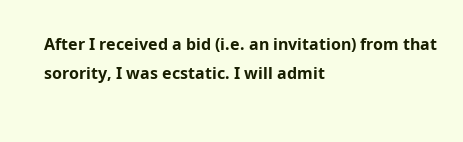After I received a bid (i.e. an invitation) from that sorority, I was ecstatic. I will admit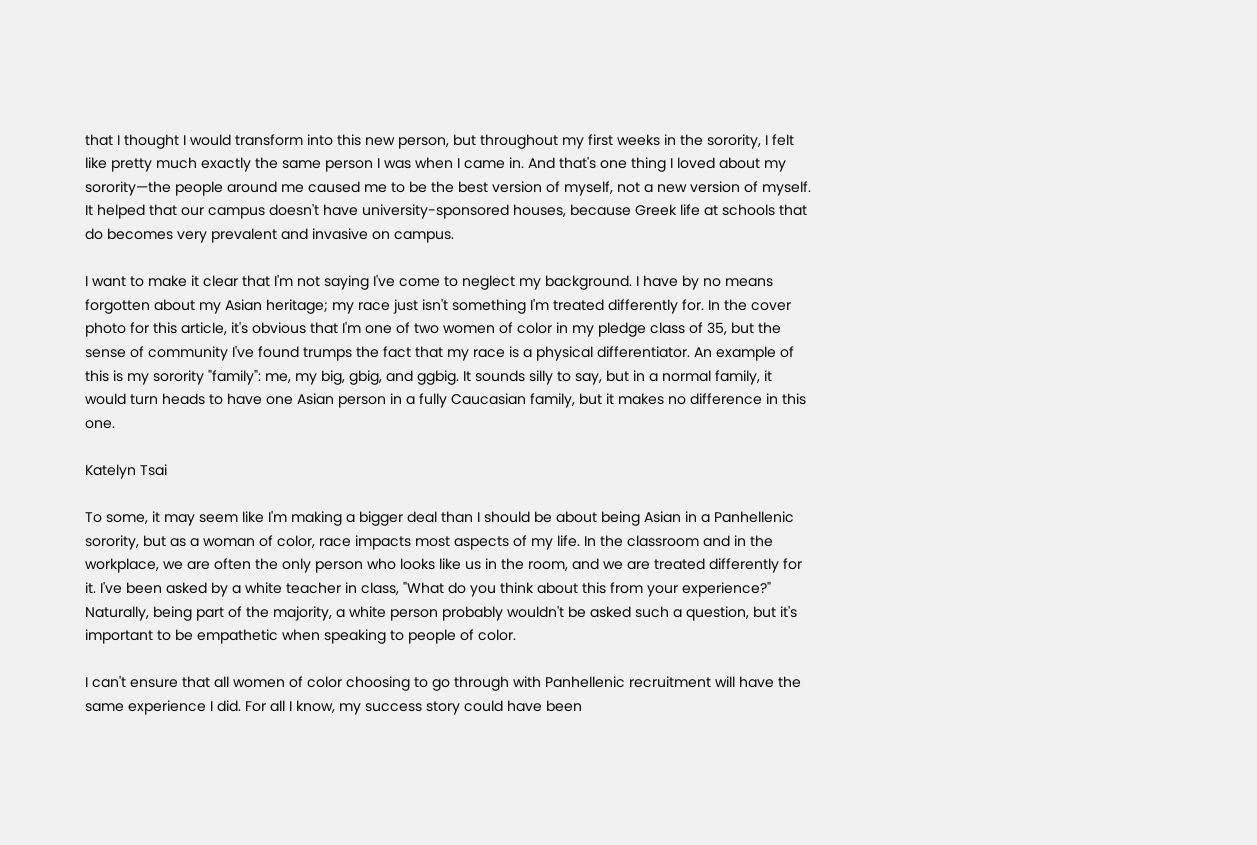that I thought I would transform into this new person, but throughout my first weeks in the sorority, I felt like pretty much exactly the same person I was when I came in. And that's one thing I loved about my sorority—the people around me caused me to be the best version of myself, not a new version of myself. It helped that our campus doesn't have university-sponsored houses, because Greek life at schools that do becomes very prevalent and invasive on campus.

I want to make it clear that I'm not saying I've come to neglect my background. I have by no means forgotten about my Asian heritage; my race just isn't something I'm treated differently for. In the cover photo for this article, it's obvious that I'm one of two women of color in my pledge class of 35, but the sense of community I've found trumps the fact that my race is a physical differentiator. An example of this is my sorority "family": me, my big, gbig, and ggbig. It sounds silly to say, but in a normal family, it would turn heads to have one Asian person in a fully Caucasian family, but it makes no difference in this one.

Katelyn Tsai

To some, it may seem like I'm making a bigger deal than I should be about being Asian in a Panhellenic sorority, but as a woman of color, race impacts most aspects of my life. In the classroom and in the workplace, we are often the only person who looks like us in the room, and we are treated differently for it. I've been asked by a white teacher in class, "What do you think about this from your experience?" Naturally, being part of the majority, a white person probably wouldn't be asked such a question, but it's important to be empathetic when speaking to people of color.

I can't ensure that all women of color choosing to go through with Panhellenic recruitment will have the same experience I did. For all I know, my success story could have been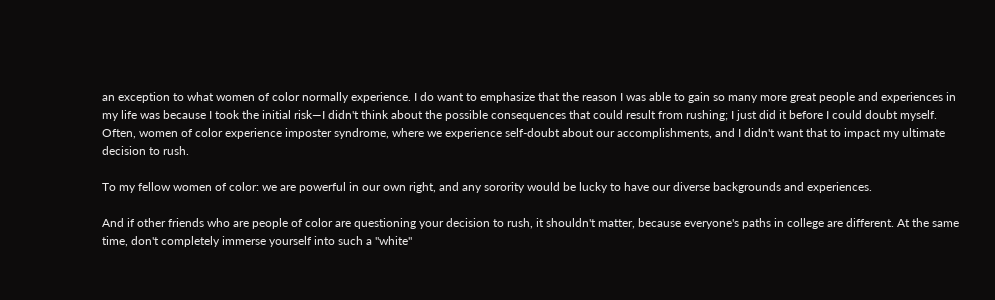an exception to what women of color normally experience. I do want to emphasize that the reason I was able to gain so many more great people and experiences in my life was because I took the initial risk—I didn't think about the possible consequences that could result from rushing; I just did it before I could doubt myself. Often, women of color experience imposter syndrome, where we experience self-doubt about our accomplishments, and I didn't want that to impact my ultimate decision to rush.

To my fellow women of color: we are powerful in our own right, and any sorority would be lucky to have our diverse backgrounds and experiences.

And if other friends who are people of color are questioning your decision to rush, it shouldn't matter, because everyone's paths in college are different. At the same time, don't completely immerse yourself into such a "white"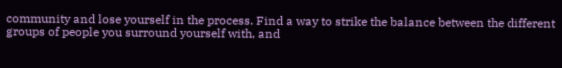community and lose yourself in the process. Find a way to strike the balance between the different groups of people you surround yourself with, and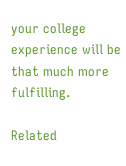your college experience will be that much more fulfilling.

Related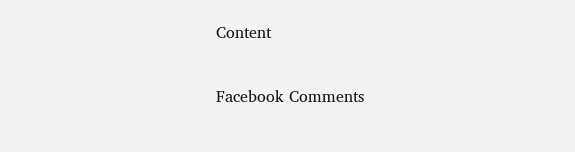Content

Facebook Comments